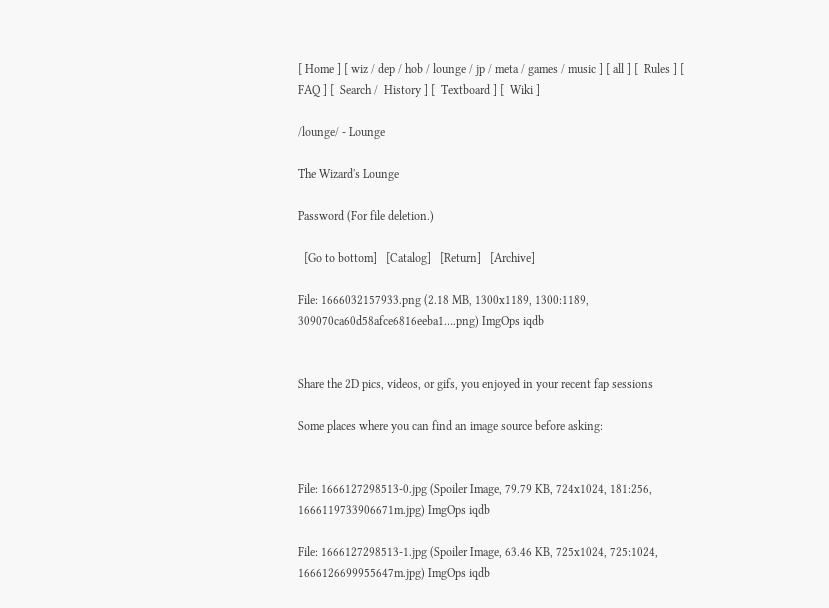[ Home ] [ wiz / dep / hob / lounge / jp / meta / games / music ] [ all ] [  Rules ] [  FAQ ] [  Search /  History ] [  Textboard ] [  Wiki ]

/lounge/ - Lounge

The Wizard's Lounge

Password (For file deletion.)

  [Go to bottom]   [Catalog]   [Return]   [Archive]

File: 1666032157933.png (2.18 MB, 1300x1189, 1300:1189, 309070ca60d58afce6816eeba1….png) ImgOps iqdb


Share the 2D pics, videos, or gifs, you enjoyed in your recent fap sessions

Some places where you can find an image source before asking:


File: 1666127298513-0.jpg (Spoiler Image, 79.79 KB, 724x1024, 181:256, 1666119733906671m.jpg) ImgOps iqdb

File: 1666127298513-1.jpg (Spoiler Image, 63.46 KB, 725x1024, 725:1024, 1666126699955647m.jpg) ImgOps iqdb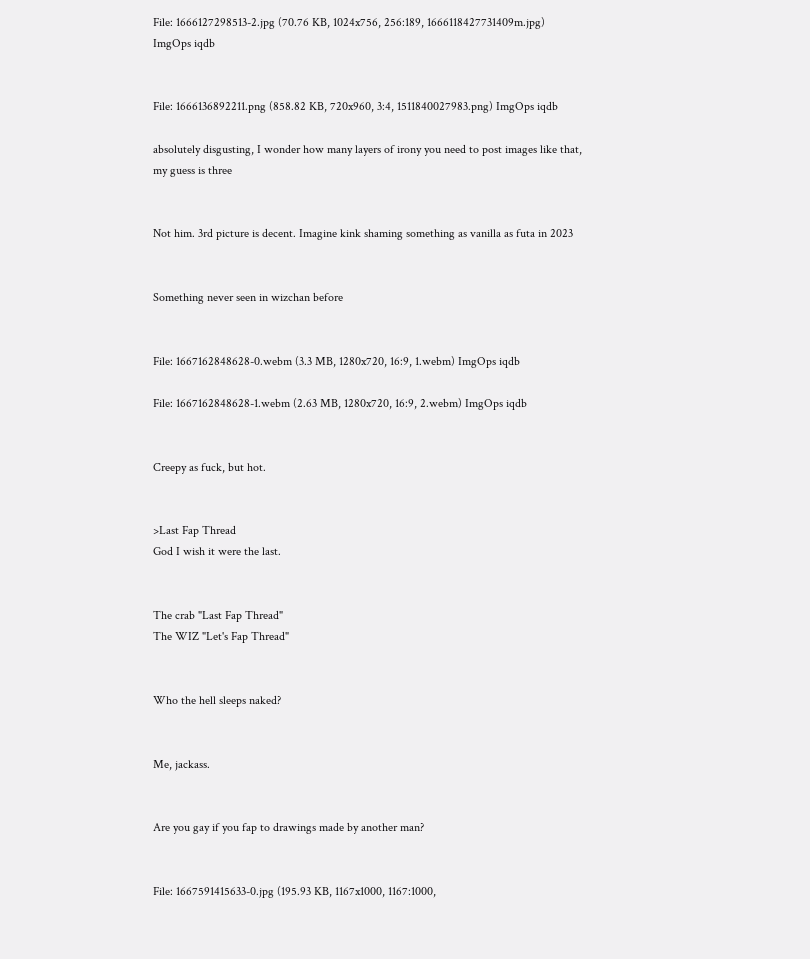File: 1666127298513-2.jpg (70.76 KB, 1024x756, 256:189, 1666118427731409m.jpg) ImgOps iqdb


File: 1666136892211.png (858.82 KB, 720x960, 3:4, 1511840027983.png) ImgOps iqdb

absolutely disgusting, I wonder how many layers of irony you need to post images like that, my guess is three


Not him. 3rd picture is decent. Imagine kink shaming something as vanilla as futa in 2023


Something never seen in wizchan before


File: 1667162848628-0.webm (3.3 MB, 1280x720, 16:9, 1.webm) ImgOps iqdb

File: 1667162848628-1.webm (2.63 MB, 1280x720, 16:9, 2.webm) ImgOps iqdb


Creepy as fuck, but hot.


>Last Fap Thread
God I wish it were the last.


The crab "Last Fap Thread"
The WIZ "Let's Fap Thread"


Who the hell sleeps naked?


Me, jackass.


Are you gay if you fap to drawings made by another man?


File: 1667591415633-0.jpg (195.93 KB, 1167x1000, 1167:1000,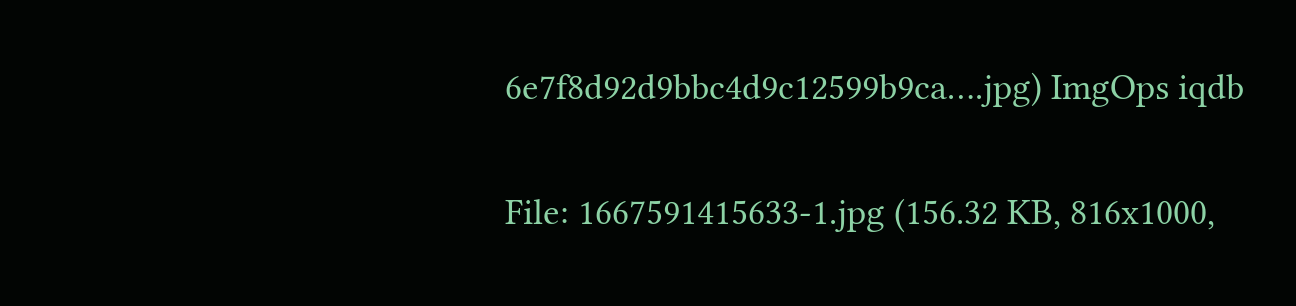6e7f8d92d9bbc4d9c12599b9ca….jpg) ImgOps iqdb

File: 1667591415633-1.jpg (156.32 KB, 816x1000,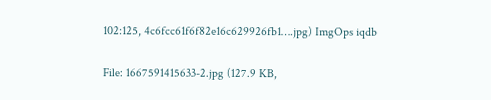102:125, 4c6fcc61f6f82e16c629926fb1….jpg) ImgOps iqdb

File: 1667591415633-2.jpg (127.9 KB,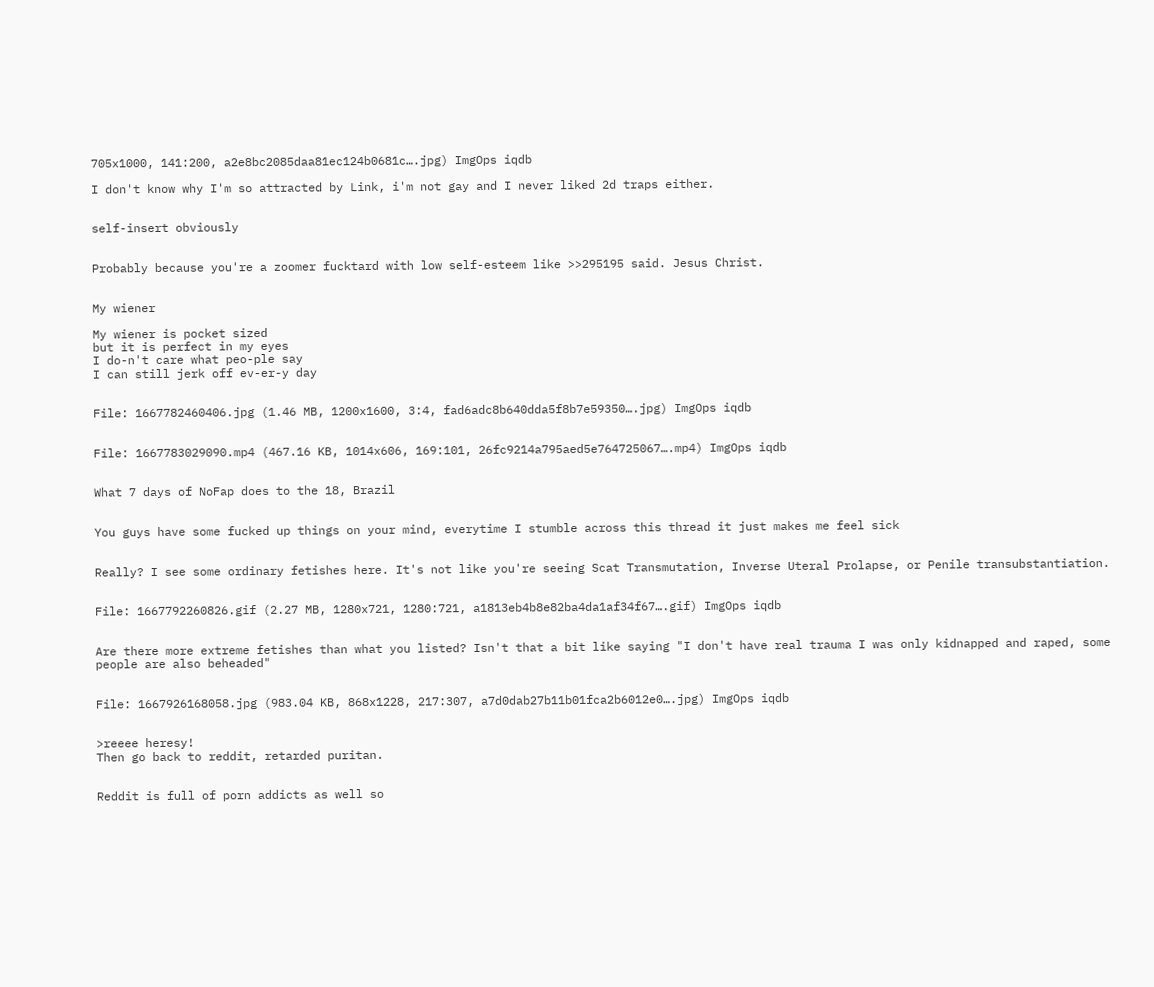705x1000, 141:200, a2e8bc2085daa81ec124b0681c….jpg) ImgOps iqdb

I don't know why I'm so attracted by Link, i'm not gay and I never liked 2d traps either.


self-insert obviously


Probably because you're a zoomer fucktard with low self-esteem like >>295195 said. Jesus Christ.


My wiener

My wiener is pocket sized
but it is perfect in my eyes
I do-n't care what peo-ple say
I can still jerk off ev-er-y day


File: 1667782460406.jpg (1.46 MB, 1200x1600, 3:4, fad6adc8b640dda5f8b7e59350….jpg) ImgOps iqdb


File: 1667783029090.mp4 (467.16 KB, 1014x606, 169:101, 26fc9214a795aed5e764725067….mp4) ImgOps iqdb


What 7 days of NoFap does to the 18, Brazil


You guys have some fucked up things on your mind, everytime I stumble across this thread it just makes me feel sick


Really? I see some ordinary fetishes here. It's not like you're seeing Scat Transmutation, Inverse Uteral Prolapse, or Penile transubstantiation.


File: 1667792260826.gif (2.27 MB, 1280x721, 1280:721, a1813eb4b8e82ba4da1af34f67….gif) ImgOps iqdb


Are there more extreme fetishes than what you listed? Isn't that a bit like saying "I don't have real trauma I was only kidnapped and raped, some people are also beheaded"


File: 1667926168058.jpg (983.04 KB, 868x1228, 217:307, a7d0dab27b11b01fca2b6012e0….jpg) ImgOps iqdb


>reeee heresy!
Then go back to reddit, retarded puritan.


Reddit is full of porn addicts as well so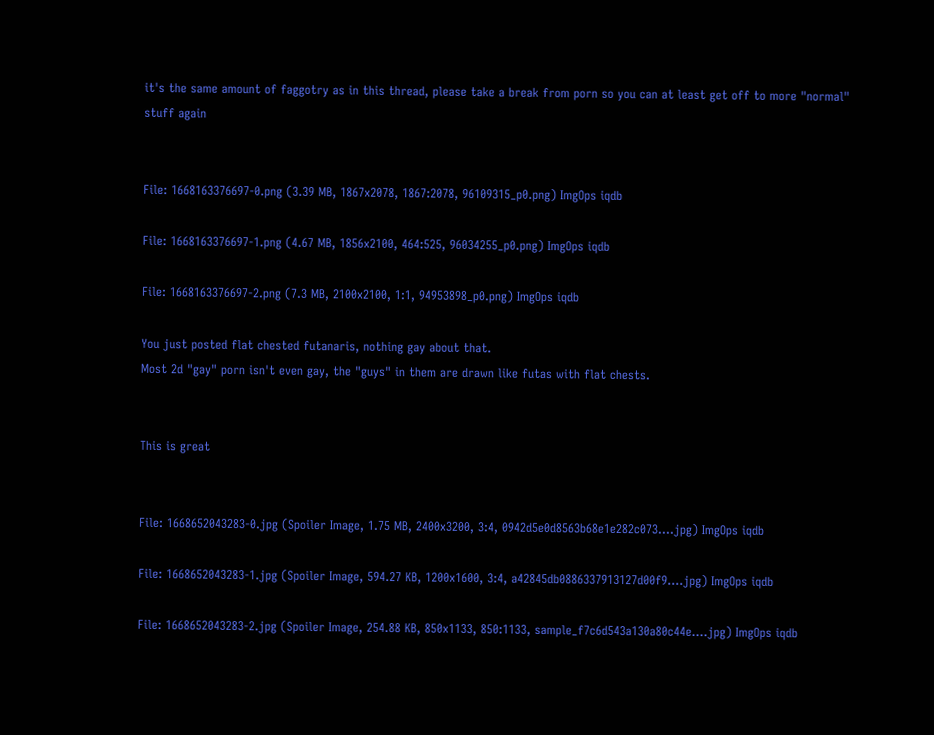it's the same amount of faggotry as in this thread, please take a break from porn so you can at least get off to more "normal" stuff again


File: 1668163376697-0.png (3.39 MB, 1867x2078, 1867:2078, 96109315_p0.png) ImgOps iqdb

File: 1668163376697-1.png (4.67 MB, 1856x2100, 464:525, 96034255_p0.png) ImgOps iqdb

File: 1668163376697-2.png (7.3 MB, 2100x2100, 1:1, 94953898_p0.png) ImgOps iqdb

You just posted flat chested futanaris, nothing gay about that.
Most 2d "gay" porn isn't even gay, the "guys" in them are drawn like futas with flat chests.


This is great


File: 1668652043283-0.jpg (Spoiler Image, 1.75 MB, 2400x3200, 3:4, 0942d5e0d8563b68e1e282c073….jpg) ImgOps iqdb

File: 1668652043283-1.jpg (Spoiler Image, 594.27 KB, 1200x1600, 3:4, a42845db0886337913127d00f9….jpg) ImgOps iqdb

File: 1668652043283-2.jpg (Spoiler Image, 254.88 KB, 850x1133, 850:1133, sample_f7c6d543a130a80c44e….jpg) ImgOps iqdb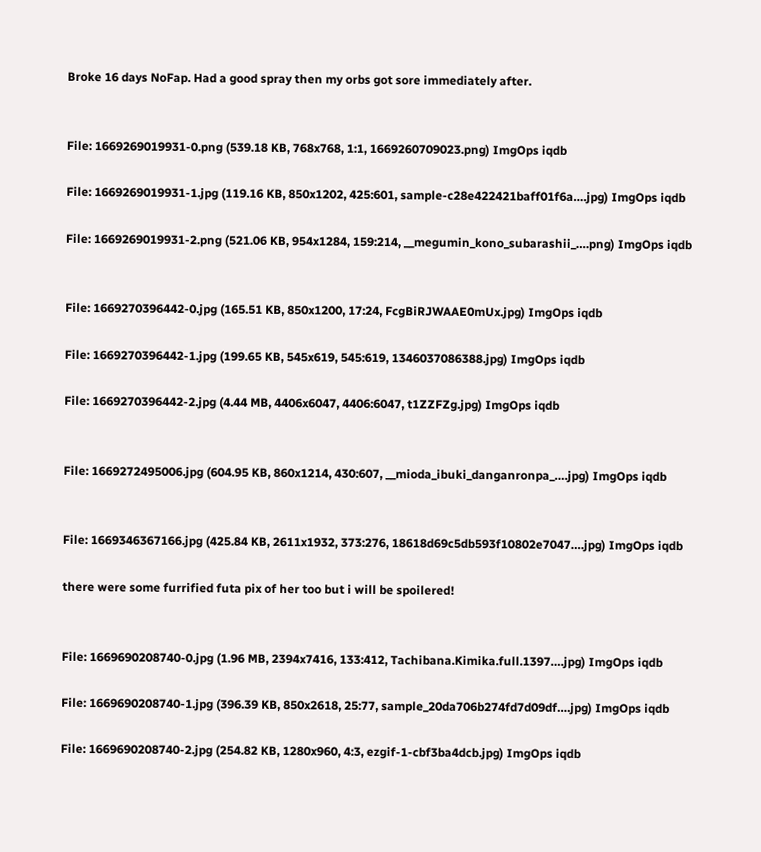Broke 16 days NoFap. Had a good spray then my orbs got sore immediately after.


File: 1669269019931-0.png (539.18 KB, 768x768, 1:1, 1669260709023.png) ImgOps iqdb

File: 1669269019931-1.jpg (119.16 KB, 850x1202, 425:601, sample-c28e422421baff01f6a….jpg) ImgOps iqdb

File: 1669269019931-2.png (521.06 KB, 954x1284, 159:214, __megumin_kono_subarashii_….png) ImgOps iqdb


File: 1669270396442-0.jpg (165.51 KB, 850x1200, 17:24, FcgBiRJWAAE0mUx.jpg) ImgOps iqdb

File: 1669270396442-1.jpg (199.65 KB, 545x619, 545:619, 1346037086388.jpg) ImgOps iqdb

File: 1669270396442-2.jpg (4.44 MB, 4406x6047, 4406:6047, t1ZZFZg.jpg) ImgOps iqdb


File: 1669272495006.jpg (604.95 KB, 860x1214, 430:607, __mioda_ibuki_danganronpa_….jpg) ImgOps iqdb


File: 1669346367166.jpg (425.84 KB, 2611x1932, 373:276, 18618d69c5db593f10802e7047….jpg) ImgOps iqdb

there were some furrified futa pix of her too but i will be spoilered!


File: 1669690208740-0.jpg (1.96 MB, 2394x7416, 133:412, Tachibana.Kimika.full.1397….jpg) ImgOps iqdb

File: 1669690208740-1.jpg (396.39 KB, 850x2618, 25:77, sample_20da706b274fd7d09df….jpg) ImgOps iqdb

File: 1669690208740-2.jpg (254.82 KB, 1280x960, 4:3, ezgif-1-cbf3ba4dcb.jpg) ImgOps iqdb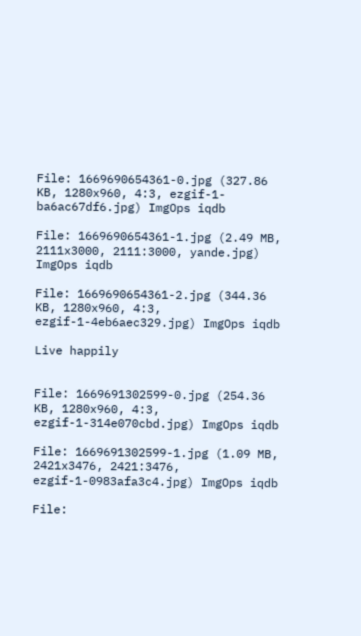File: 1669690654361-0.jpg (327.86 KB, 1280x960, 4:3, ezgif-1-ba6ac67df6.jpg) ImgOps iqdb

File: 1669690654361-1.jpg (2.49 MB, 2111x3000, 2111:3000, yande.jpg) ImgOps iqdb

File: 1669690654361-2.jpg (344.36 KB, 1280x960, 4:3, ezgif-1-4eb6aec329.jpg) ImgOps iqdb

Live happily


File: 1669691302599-0.jpg (254.36 KB, 1280x960, 4:3, ezgif-1-314e070cbd.jpg) ImgOps iqdb

File: 1669691302599-1.jpg (1.09 MB, 2421x3476, 2421:3476, ezgif-1-0983afa3c4.jpg) ImgOps iqdb

File: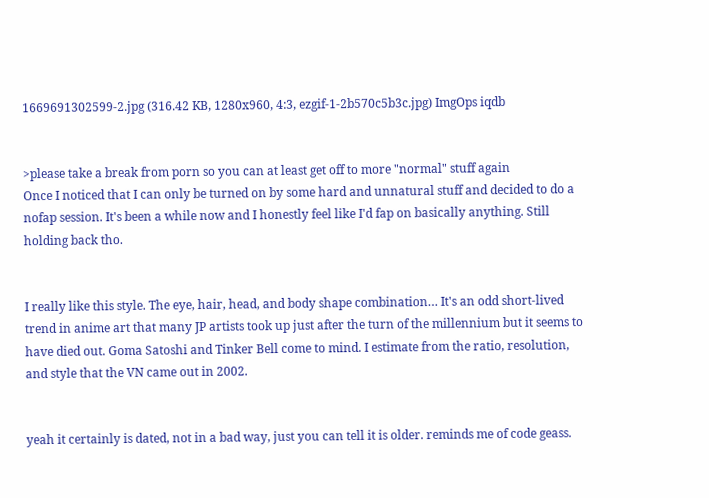1669691302599-2.jpg (316.42 KB, 1280x960, 4:3, ezgif-1-2b570c5b3c.jpg) ImgOps iqdb


>please take a break from porn so you can at least get off to more "normal" stuff again
Once I noticed that I can only be turned on by some hard and unnatural stuff and decided to do a nofap session. It's been a while now and I honestly feel like I'd fap on basically anything. Still holding back tho.


I really like this style. The eye, hair, head, and body shape combination… It's an odd short-lived trend in anime art that many JP artists took up just after the turn of the millennium but it seems to have died out. Goma Satoshi and Tinker Bell come to mind. I estimate from the ratio, resolution, and style that the VN came out in 2002.


yeah it certainly is dated, not in a bad way, just you can tell it is older. reminds me of code geass.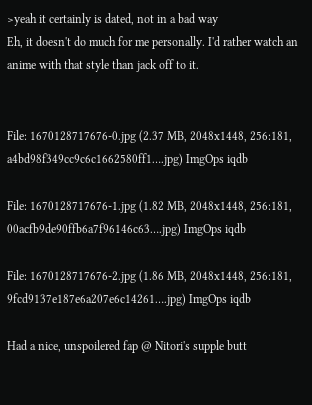>yeah it certainly is dated, not in a bad way
Eh, it doesn't do much for me personally. I'd rather watch an anime with that style than jack off to it.


File: 1670128717676-0.jpg (2.37 MB, 2048x1448, 256:181, a4bd98f349cc9c6c1662580ff1….jpg) ImgOps iqdb

File: 1670128717676-1.jpg (1.82 MB, 2048x1448, 256:181, 00acfb9de90ffb6a7f96146c63….jpg) ImgOps iqdb

File: 1670128717676-2.jpg (1.86 MB, 2048x1448, 256:181, 9fcd9137e187e6a207e6c14261….jpg) ImgOps iqdb

Had a nice, unspoilered fap @ Nitori's supple butt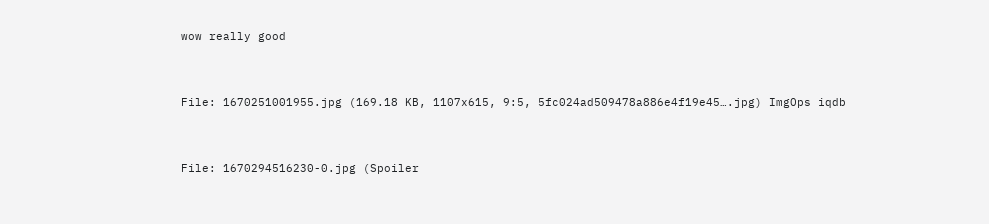wow really good


File: 1670251001955.jpg (169.18 KB, 1107x615, 9:5, 5fc024ad509478a886e4f19e45….jpg) ImgOps iqdb


File: 1670294516230-0.jpg (Spoiler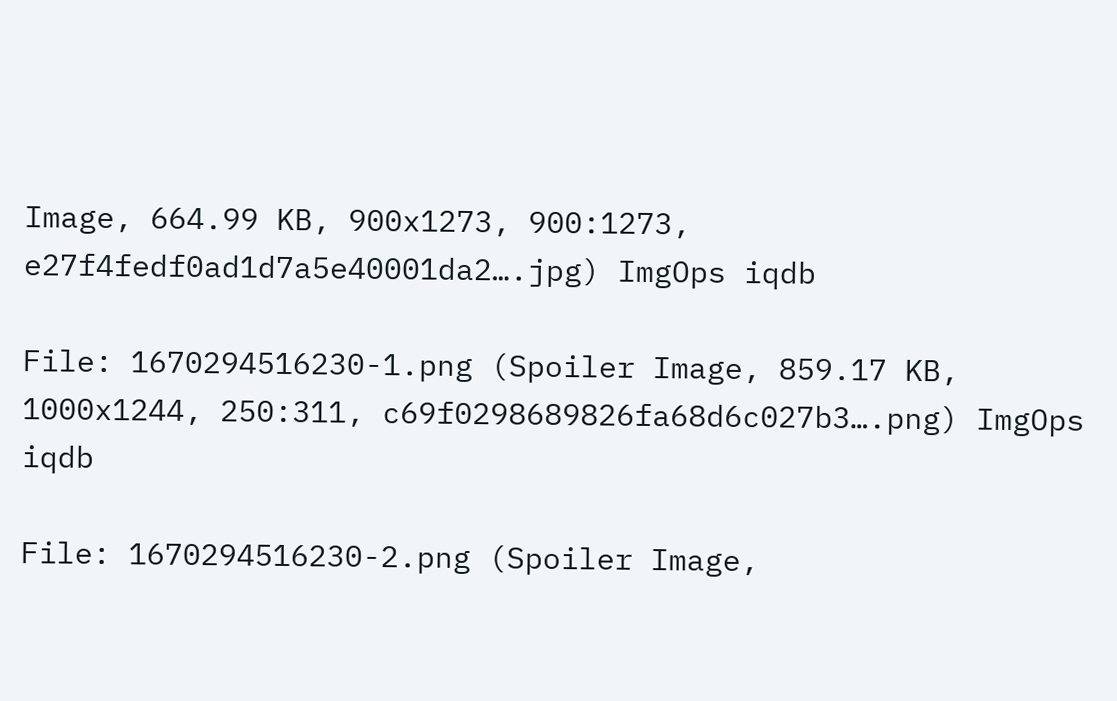Image, 664.99 KB, 900x1273, 900:1273, e27f4fedf0ad1d7a5e40001da2….jpg) ImgOps iqdb

File: 1670294516230-1.png (Spoiler Image, 859.17 KB, 1000x1244, 250:311, c69f0298689826fa68d6c027b3….png) ImgOps iqdb

File: 1670294516230-2.png (Spoiler Image,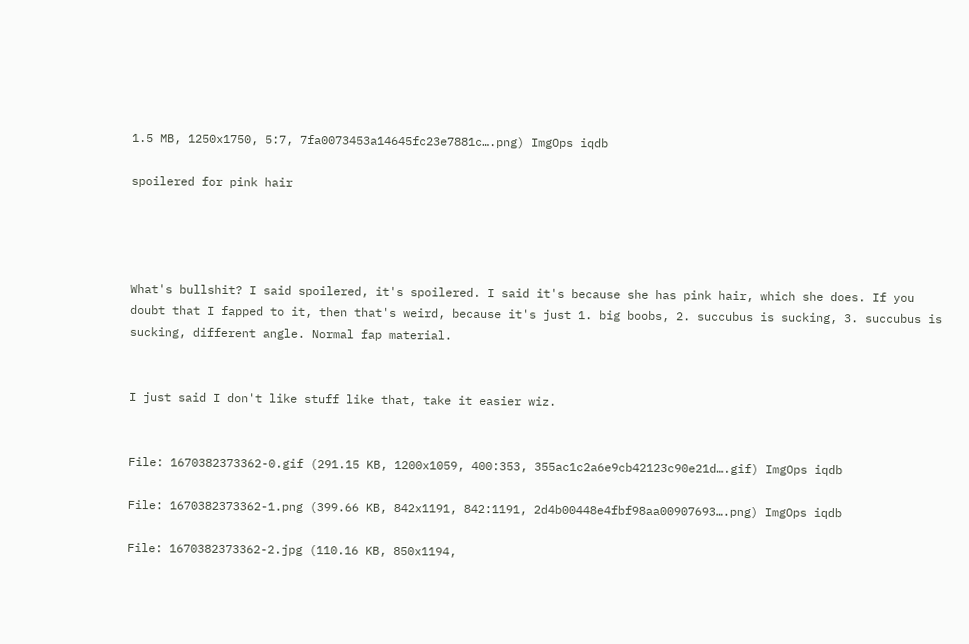1.5 MB, 1250x1750, 5:7, 7fa0073453a14645fc23e7881c….png) ImgOps iqdb

spoilered for pink hair




What's bullshit? I said spoilered, it's spoilered. I said it's because she has pink hair, which she does. If you doubt that I fapped to it, then that's weird, because it's just 1. big boobs, 2. succubus is sucking, 3. succubus is sucking, different angle. Normal fap material.


I just said I don't like stuff like that, take it easier wiz.


File: 1670382373362-0.gif (291.15 KB, 1200x1059, 400:353, 355ac1c2a6e9cb42123c90e21d….gif) ImgOps iqdb

File: 1670382373362-1.png (399.66 KB, 842x1191, 842:1191, 2d4b00448e4fbf98aa00907693….png) ImgOps iqdb

File: 1670382373362-2.jpg (110.16 KB, 850x1194,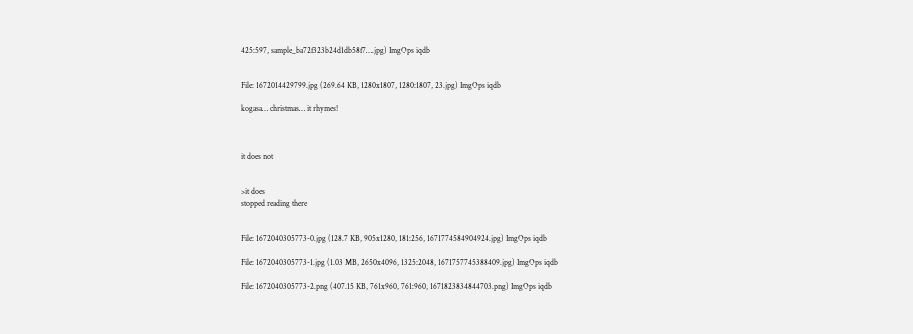425:597, sample_ba72f323b24d1db58f7….jpg) ImgOps iqdb


File: 1672014429799.jpg (269.64 KB, 1280x1807, 1280:1807, 23.jpg) ImgOps iqdb

kogasa… christmas… it rhymes!



it does not


>it does
stopped reading there


File: 1672040305773-0.jpg (128.7 KB, 905x1280, 181:256, 1671774584904924.jpg) ImgOps iqdb

File: 1672040305773-1.jpg (1.03 MB, 2650x4096, 1325:2048, 1671757745388409.jpg) ImgOps iqdb

File: 1672040305773-2.png (407.15 KB, 761x960, 761:960, 1671823834844703.png) ImgOps iqdb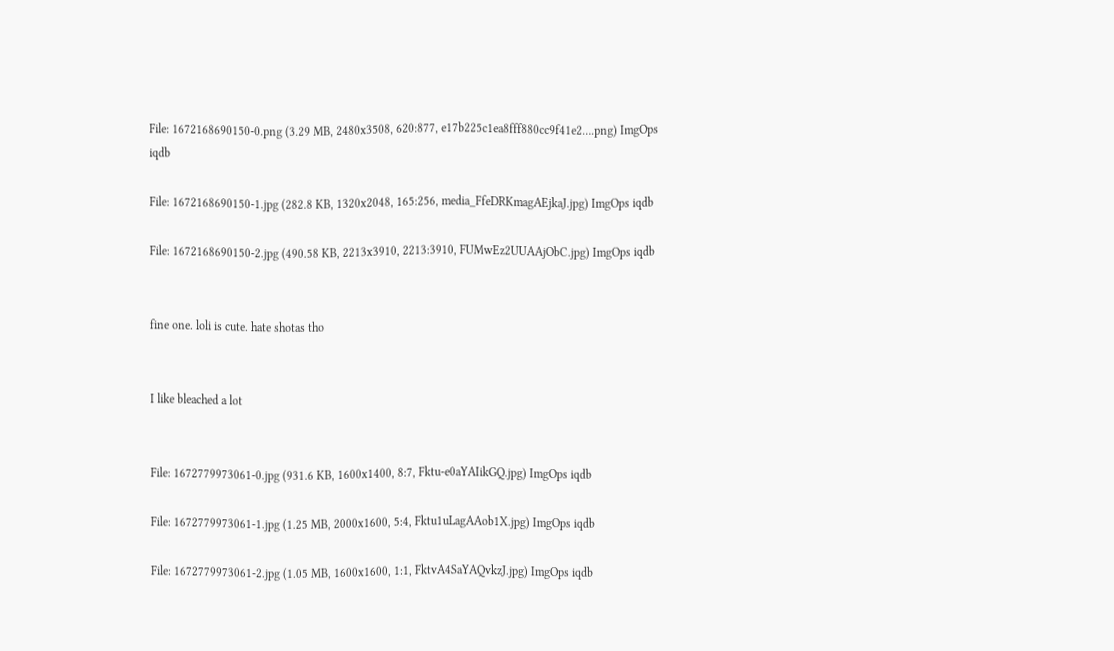File: 1672168690150-0.png (3.29 MB, 2480x3508, 620:877, e17b225c1ea8fff880cc9f41e2….png) ImgOps iqdb

File: 1672168690150-1.jpg (282.8 KB, 1320x2048, 165:256, media_FfeDRKmagAEjkaJ.jpg) ImgOps iqdb

File: 1672168690150-2.jpg (490.58 KB, 2213x3910, 2213:3910, FUMwEz2UUAAjObC.jpg) ImgOps iqdb


fine one. loli is cute. hate shotas tho


I like bleached a lot


File: 1672779973061-0.jpg (931.6 KB, 1600x1400, 8:7, Fktu-e0aYAIikGQ.jpg) ImgOps iqdb

File: 1672779973061-1.jpg (1.25 MB, 2000x1600, 5:4, Fktu1uLagAAob1X.jpg) ImgOps iqdb

File: 1672779973061-2.jpg (1.05 MB, 1600x1600, 1:1, FktvA4SaYAQvkzJ.jpg) ImgOps iqdb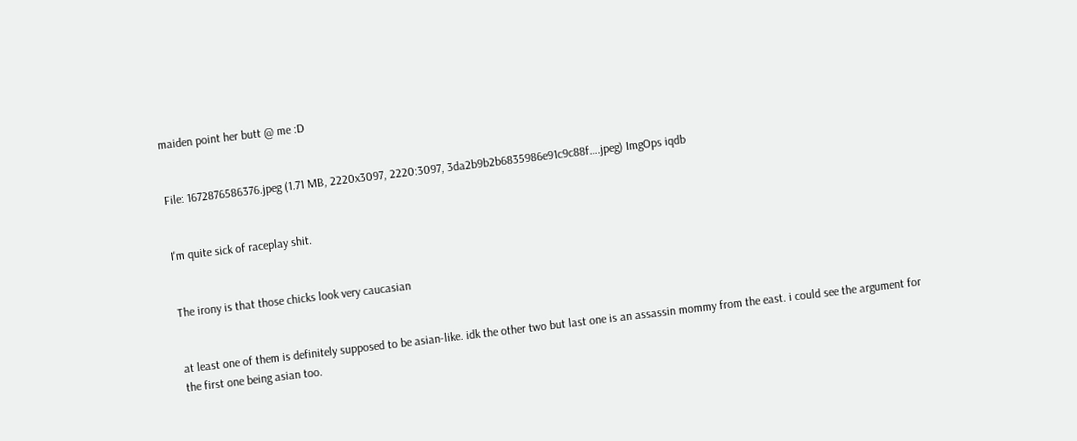maiden point her butt @ me :D


File: 1672876586376.jpeg (1.71 MB, 2220x3097, 2220:3097, 3da2b9b2b6835986e91c9c88f….jpeg) ImgOps iqdb


I'm quite sick of raceplay shit.


The irony is that those chicks look very caucasian


at least one of them is definitely supposed to be asian-like. idk the other two but last one is an assassin mommy from the east. i could see the argument for the first one being asian too.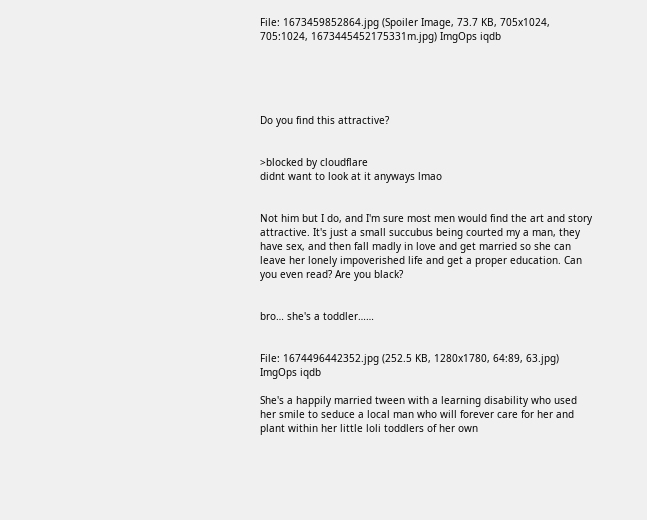File: 1673459852864.jpg (Spoiler Image, 73.7 KB, 705x1024, 705:1024, 1673445452175331m.jpg) ImgOps iqdb





Do you find this attractive?


>blocked by cloudflare
didnt want to look at it anyways lmao


Not him but I do, and I'm sure most men would find the art and story attractive. It's just a small succubus being courted my a man, they have sex, and then fall madly in love and get married so she can leave her lonely impoverished life and get a proper education. Can you even read? Are you black?


bro… she's a toddler……


File: 1674496442352.jpg (252.5 KB, 1280x1780, 64:89, 63.jpg) ImgOps iqdb

She's a happily married tween with a learning disability who used her smile to seduce a local man who will forever care for her and plant within her little loli toddlers of her own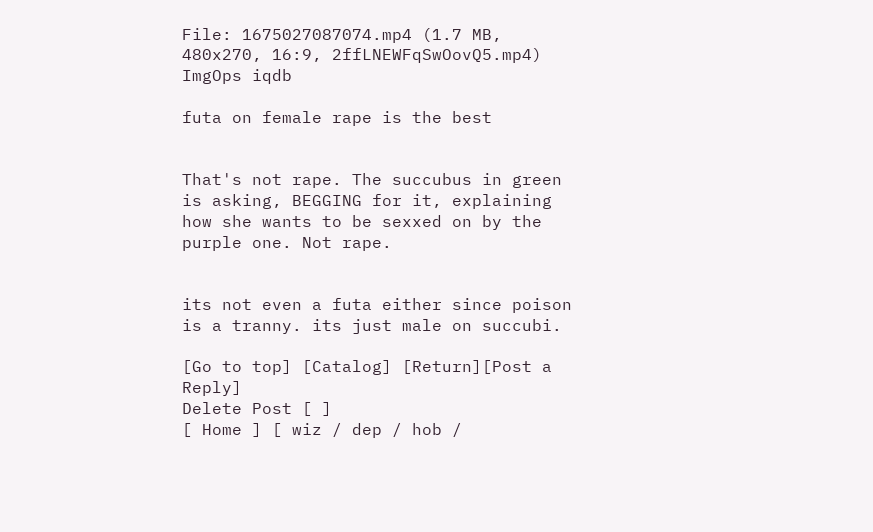File: 1675027087074.mp4 (1.7 MB, 480x270, 16:9, 2ffLNEWFqSwOovQ5.mp4) ImgOps iqdb

futa on female rape is the best


That's not rape. The succubus in green is asking, BEGGING for it, explaining how she wants to be sexxed on by the purple one. Not rape.


its not even a futa either since poison is a tranny. its just male on succubi.

[Go to top] [Catalog] [Return][Post a Reply]
Delete Post [ ]
[ Home ] [ wiz / dep / hob /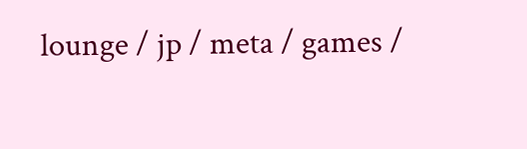lounge / jp / meta / games /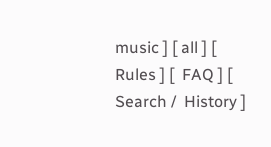music ] [ all ] [  Rules ] [  FAQ ] [  Search /  History ]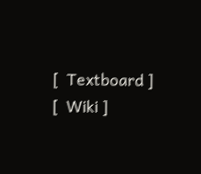[  Textboard ] [  Wiki ]